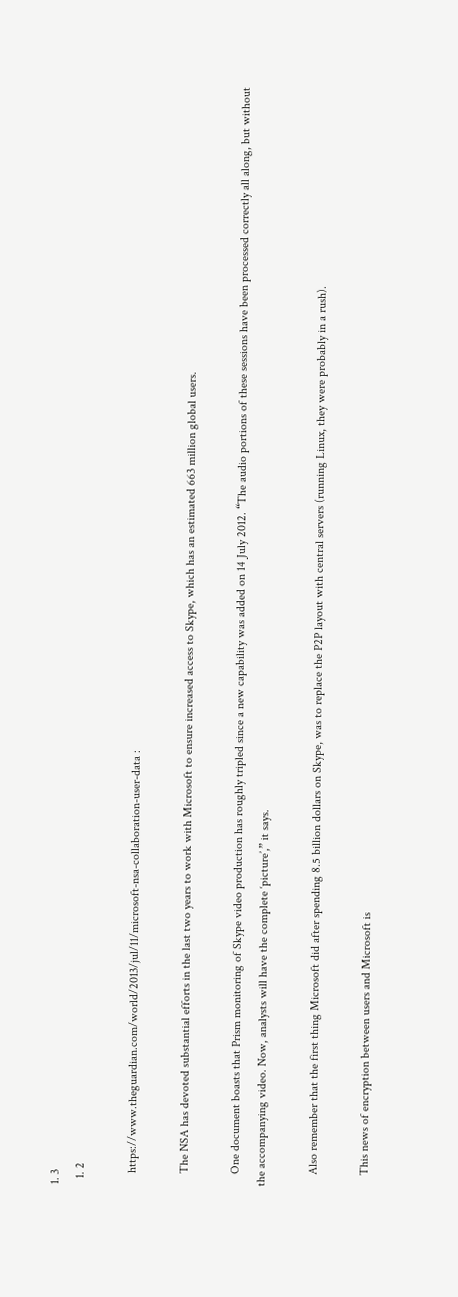1. 3
  1. 2

    https://www.theguardian.com/world/2013/jul/11/microsoft-nsa-collaboration-user-data :

    The NSA has devoted substantial efforts in the last two years to work with Microsoft to ensure increased access to Skype, which has an estimated 663 million global users.

    One document boasts that Prism monitoring of Skype video production has roughly tripled since a new capability was added on 14 July 2012. “The audio portions of these sessions have been processed correctly all along, but without the accompanying video. Now, analysts will have the complete ‘picture’,” it says.

    Also remember that the first thing Microsoft did after spending 8.5 billion dollars on Skype, was to replace the P2P layout with central servers (running Linux, they were probably in a rush).

    This news of encryption between users and Microsoft is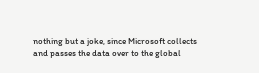nothing but a joke, since Microsoft collects and passes the data over to the global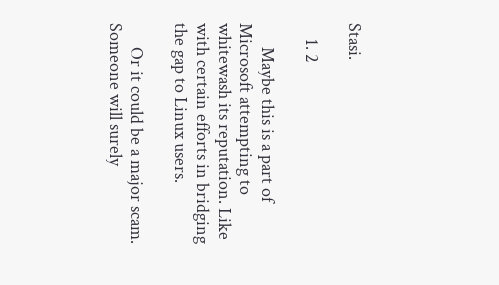Stasi.

    1. 2

      Maybe this is a part of Microsoft attempting to whitewash its reputation. Like with certain efforts in bridging the gap to Linux users.

      Or it could be a major scam. Someone will surely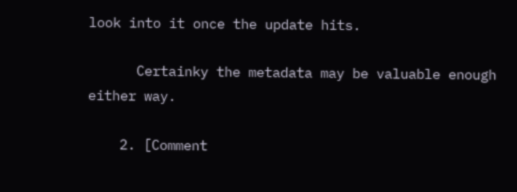look into it once the update hits.

      Certainky the metadata may be valuable enough either way.

    2. [Comment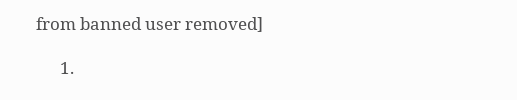from banned user removed]

      1.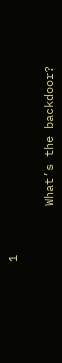1

        What’s the backdoor?